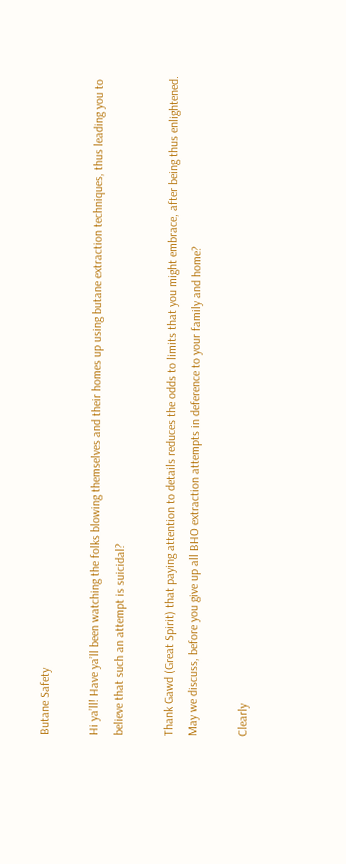Butane Safety

Hi ya’ll! Have ya’ll been watching the folks blowing themselves and their homes up using butane extraction techniques, thus leading you to believe that such an attempt is suicidal?

Thank Gawd (Great Spirit) that paying attention to details reduces the odds to limits that you might embrace, after being thus enlightened. May we discuss, before you give up all BHO extraction attempts in deference to your family and home?

Clearly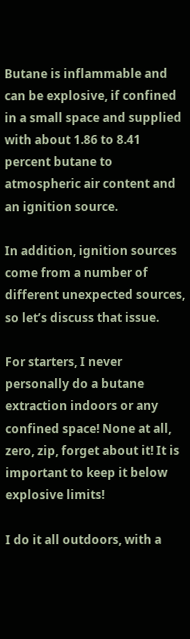Butane is inflammable and can be explosive, if confined in a small space and supplied with about 1.86 to 8.41 percent butane to atmospheric air content and an ignition source.

In addition, ignition sources come from a number of different unexpected sources, so let’s discuss that issue.

For starters, I never personally do a butane extraction indoors or any confined space! None at all, zero, zip, forget about it! It is important to keep it below explosive limits!

I do it all outdoors, with a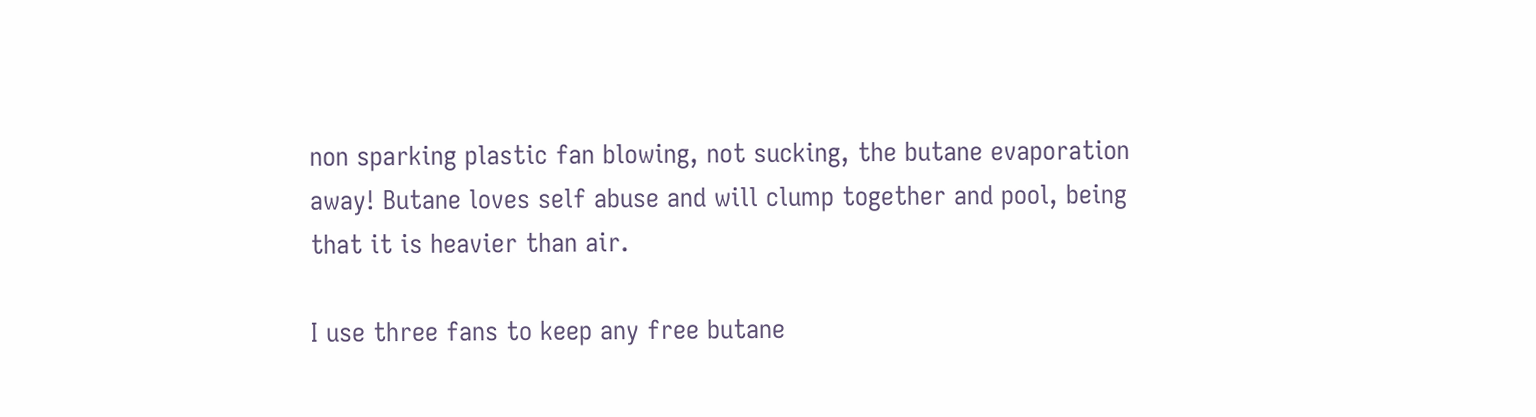non sparking plastic fan blowing, not sucking, the butane evaporation away! Butane loves self abuse and will clump together and pool, being that it is heavier than air.

I use three fans to keep any free butane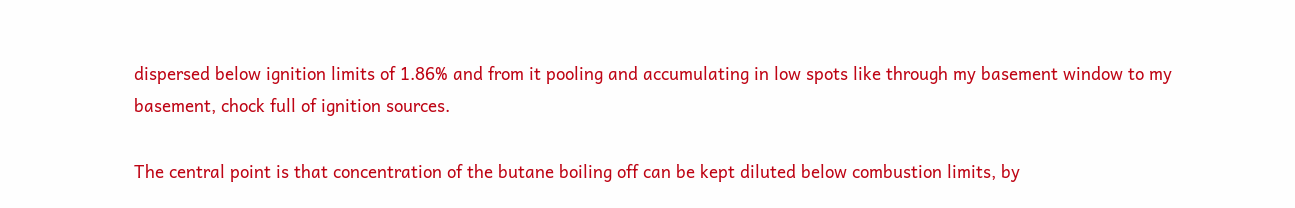dispersed below ignition limits of 1.86% and from it pooling and accumulating in low spots like through my basement window to my basement, chock full of ignition sources.

The central point is that concentration of the butane boiling off can be kept diluted below combustion limits, by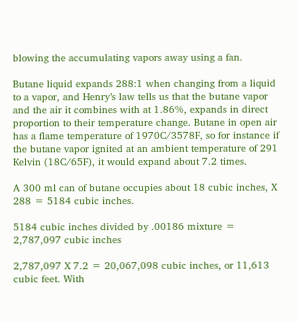blowing the accumulating vapors away using a fan.

Butane liquid expands 288:1 when changing from a liquid to a vapor, and Henry’s law tells us that the butane vapor and the air it combines with at 1.86%, expands in direct proportion to their temperature change. Butane in open air has a flame temperature of 1970C/3578F, so for instance if the butane vapor ignited at an ambient temperature of 291 Kelvin (18C/65F), it would expand about 7.2 times.

A 300 ml can of butane occupies about 18 cubic inches, X 288 = 5184 cubic inches.

5184 cubic inches divided by .00186 mixture = 2,787,097 cubic inches

2,787,097 X 7.2 = 20,067,098 cubic inches, or 11,613 cubic feet. With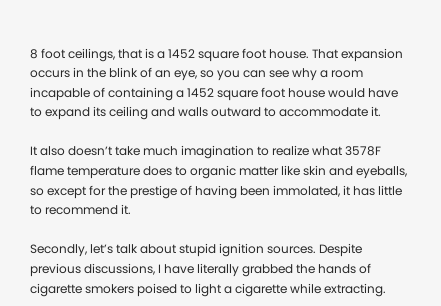8 foot ceilings, that is a 1452 square foot house. That expansion occurs in the blink of an eye, so you can see why a room incapable of containing a 1452 square foot house would have to expand its ceiling and walls outward to accommodate it.

It also doesn’t take much imagination to realize what 3578F flame temperature does to organic matter like skin and eyeballs, so except for the prestige of having been immolated, it has little to recommend it.

Secondly, let’s talk about stupid ignition sources. Despite previous discussions, I have literally grabbed the hands of cigarette smokers poised to light a cigarette while extracting.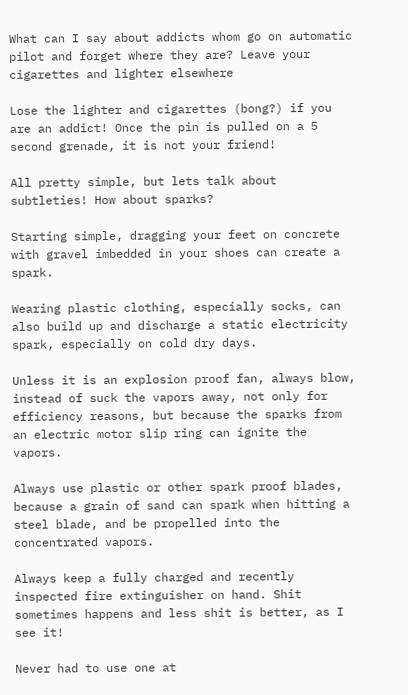What can I say about addicts whom go on automatic pilot and forget where they are? Leave your cigarettes and lighter elsewhere

Lose the lighter and cigarettes (bong?) if you are an addict! Once the pin is pulled on a 5 second grenade, it is not your friend!

All pretty simple, but lets talk about subtleties! How about sparks?

Starting simple, dragging your feet on concrete with gravel imbedded in your shoes can create a spark.

Wearing plastic clothing, especially socks, can also build up and discharge a static electricity spark, especially on cold dry days.

Unless it is an explosion proof fan, always blow, instead of suck the vapors away, not only for efficiency reasons, but because the sparks from an electric motor slip ring can ignite the vapors.

Always use plastic or other spark proof blades, because a grain of sand can spark when hitting a steel blade, and be propelled into the concentrated vapors.

Always keep a fully charged and recently inspected fire extinguisher on hand. Shit sometimes happens and less shit is better, as I see it!

Never had to use one at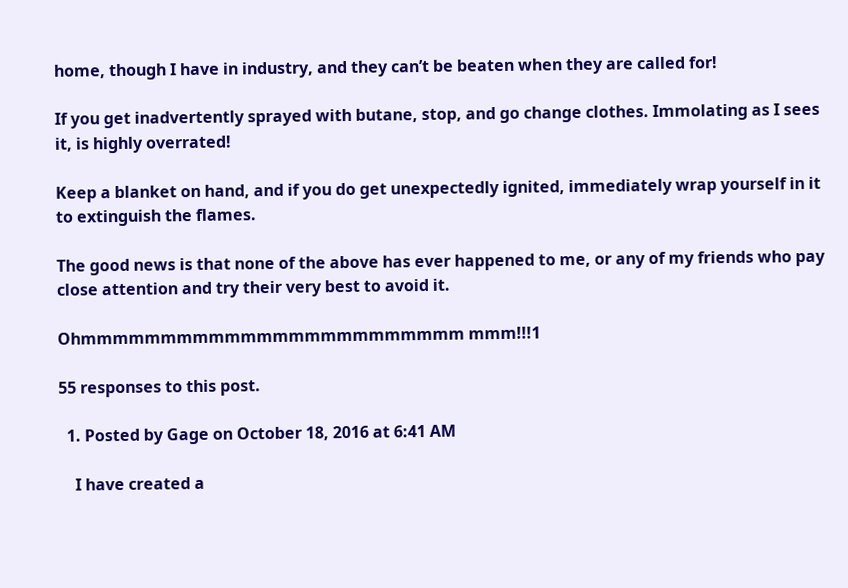home, though I have in industry, and they can’t be beaten when they are called for!

If you get inadvertently sprayed with butane, stop, and go change clothes. Immolating as I sees it, is highly overrated!

Keep a blanket on hand, and if you do get unexpectedly ignited, immediately wrap yourself in it to extinguish the flames.

The good news is that none of the above has ever happened to me, or any of my friends who pay close attention and try their very best to avoid it.

Ohmmmmmmmmmmmmmmmmmmmmmmmm mmm!!!1

55 responses to this post.

  1. Posted by Gage on October 18, 2016 at 6:41 AM

    I have created a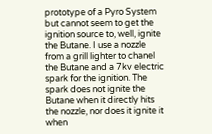prototype of a Pyro System but cannot seem to get the ignition source to, well, ignite the Butane. I use a nozzle from a grill lighter to chanel the Butane and a 7kv electric spark for the ignition. The spark does not ignite the Butane when it directly hits the nozzle, nor does it ignite it when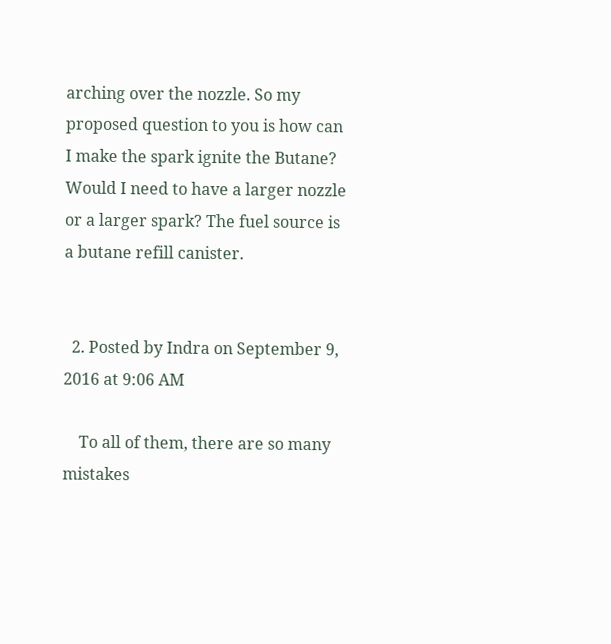arching over the nozzle. So my proposed question to you is how can I make the spark ignite the Butane? Would I need to have a larger nozzle or a larger spark? The fuel source is a butane refill canister.


  2. Posted by Indra on September 9, 2016 at 9:06 AM

    To all of them, there are so many mistakes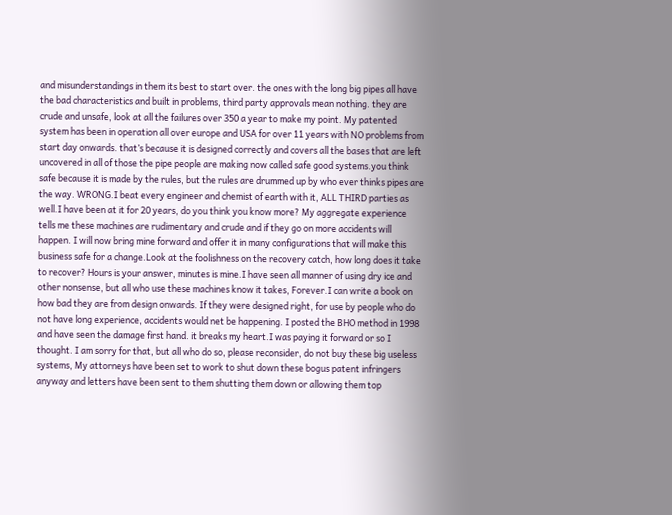and misunderstandings in them its best to start over. the ones with the long big pipes all have the bad characteristics and built in problems, third party approvals mean nothing. they are crude and unsafe, look at all the failures over 350 a year to make my point. My patented system has been in operation all over europe and USA for over 11 years with NO problems from start day onwards. that’s because it is designed correctly and covers all the bases that are left uncovered in all of those the pipe people are making now called safe good systems.you think safe because it is made by the rules, but the rules are drummed up by who ever thinks pipes are the way. WRONG.I beat every engineer and chemist of earth with it, ALL THIRD parties as well.I have been at it for 20 years, do you think you know more? My aggregate experience tells me these machines are rudimentary and crude and if they go on more accidents will happen. I will now bring mine forward and offer it in many configurations that will make this business safe for a change.Look at the foolishness on the recovery catch, how long does it take to recover? Hours is your answer, minutes is mine.I have seen all manner of using dry ice and other nonsense, but all who use these machines know it takes, Forever.I can write a book on how bad they are from design onwards. If they were designed right, for use by people who do not have long experience, accidents would net be happening. I posted the BHO method in 1998 and have seen the damage first hand. it breaks my heart.I was paying it forward or so I thought. I am sorry for that, but all who do so, please reconsider, do not buy these big useless systems, My attorneys have been set to work to shut down these bogus patent infringers anyway and letters have been sent to them shutting them down or allowing them top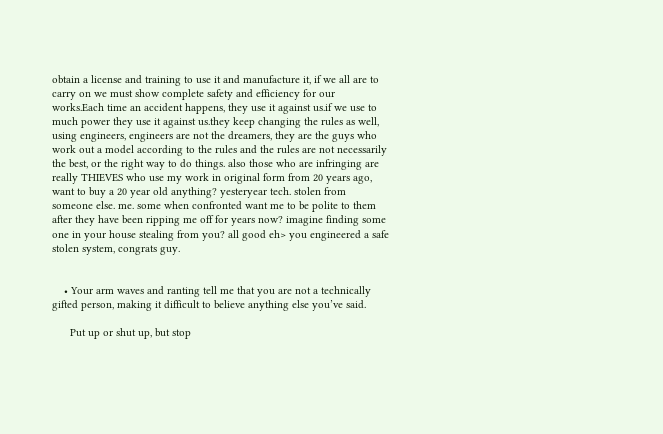obtain a license and training to use it and manufacture it, if we all are to carry on we must show complete safety and efficiency for our works.Each time an accident happens, they use it against us.if we use to much power they use it against us.they keep changing the rules as well, using engineers, engineers are not the dreamers, they are the guys who work out a model according to the rules and the rules are not necessarily the best, or the right way to do things. also those who are infringing are really THIEVES who use my work in original form from 20 years ago, want to buy a 20 year old anything? yesteryear tech. stolen from someone else. me. some when confronted want me to be polite to them after they have been ripping me off for years now? imagine finding some one in your house stealing from you? all good eh> you engineered a safe stolen system, congrats guy.


    • Your arm waves and ranting tell me that you are not a technically gifted person, making it difficult to believe anything else you’ve said.

      Put up or shut up, but stop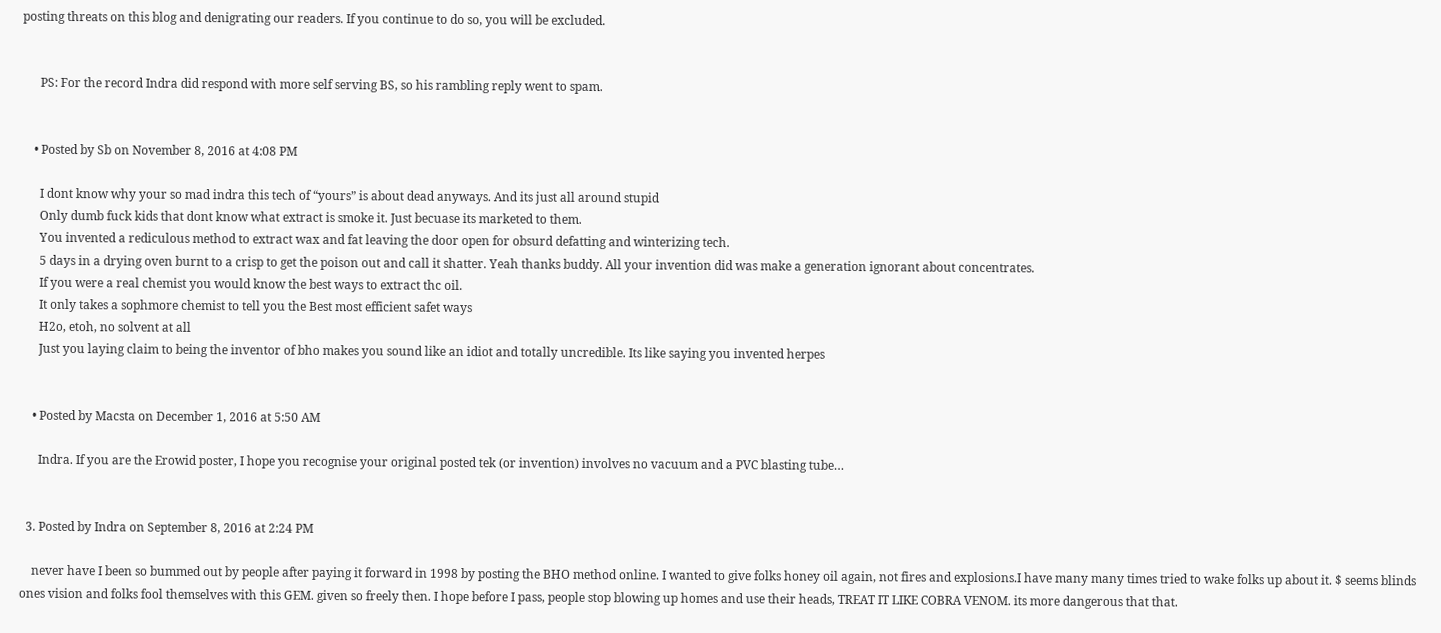posting threats on this blog and denigrating our readers. If you continue to do so, you will be excluded.


      PS: For the record Indra did respond with more self serving BS, so his rambling reply went to spam.


    • Posted by Sb on November 8, 2016 at 4:08 PM

      I dont know why your so mad indra this tech of “yours” is about dead anyways. And its just all around stupid
      Only dumb fuck kids that dont know what extract is smoke it. Just becuase its marketed to them.
      You invented a rediculous method to extract wax and fat leaving the door open for obsurd defatting and winterizing tech.
      5 days in a drying oven burnt to a crisp to get the poison out and call it shatter. Yeah thanks buddy. All your invention did was make a generation ignorant about concentrates.
      If you were a real chemist you would know the best ways to extract thc oil.
      It only takes a sophmore chemist to tell you the Best most efficient safet ways
      H2o, etoh, no solvent at all
      Just you laying claim to being the inventor of bho makes you sound like an idiot and totally uncredible. Its like saying you invented herpes


    • Posted by Macsta on December 1, 2016 at 5:50 AM

      Indra. If you are the Erowid poster, I hope you recognise your original posted tek (or invention) involves no vacuum and a PVC blasting tube…


  3. Posted by Indra on September 8, 2016 at 2:24 PM

    never have I been so bummed out by people after paying it forward in 1998 by posting the BHO method online. I wanted to give folks honey oil again, not fires and explosions.I have many many times tried to wake folks up about it. $ seems blinds ones vision and folks fool themselves with this GEM. given so freely then. I hope before I pass, people stop blowing up homes and use their heads, TREAT IT LIKE COBRA VENOM. its more dangerous that that.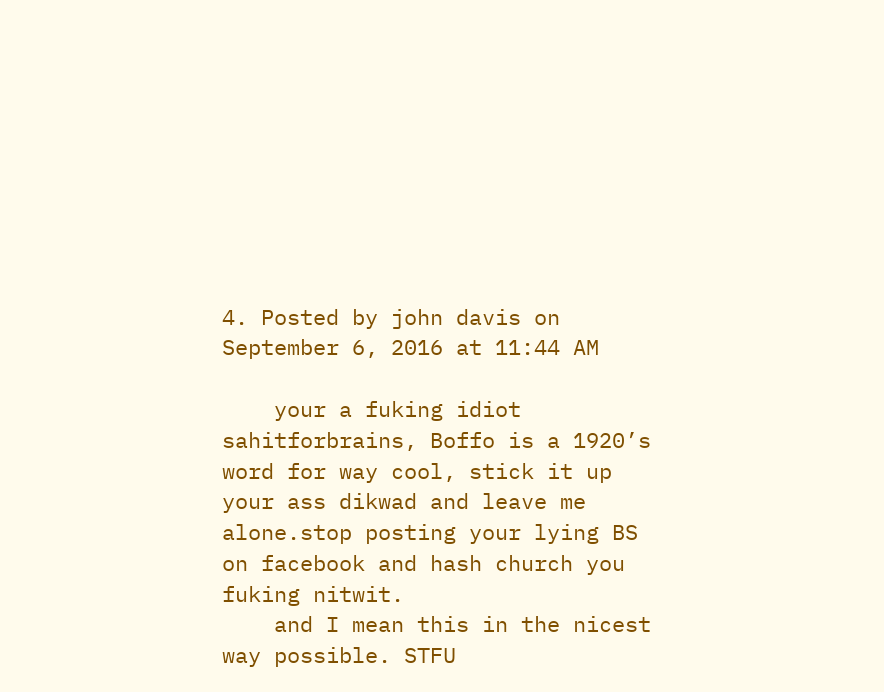4. Posted by john davis on September 6, 2016 at 11:44 AM

    your a fuking idiot sahitforbrains, Boffo is a 1920’s word for way cool, stick it up your ass dikwad and leave me alone.stop posting your lying BS on facebook and hash church you fuking nitwit.
    and I mean this in the nicest way possible. STFU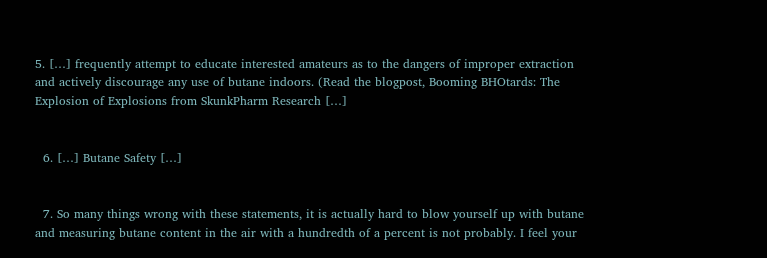5. […] frequently attempt to educate interested amateurs as to the dangers of improper extraction and actively discourage any use of butane indoors. (Read the blogpost, Booming BHOtards: The Explosion of Explosions from SkunkPharm Research […]


  6. […] Butane Safety […]


  7. So many things wrong with these statements, it is actually hard to blow yourself up with butane and measuring butane content in the air with a hundredth of a percent is not probably. I feel your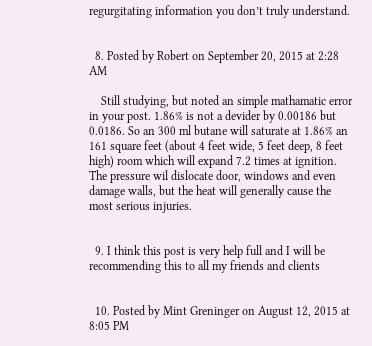regurgitating information you don’t truly understand.


  8. Posted by Robert on September 20, 2015 at 2:28 AM

    Still studying, but noted an simple mathamatic error in your post. 1.86% is not a devider by 0.00186 but 0.0186. So an 300 ml butane will saturate at 1.86% an 161 square feet (about 4 feet wide, 5 feet deep, 8 feet high) room which will expand 7.2 times at ignition. The pressure wil dislocate door, windows and even damage walls, but the heat will generally cause the most serious injuries.


  9. I think this post is very help full and I will be recommending this to all my friends and clients


  10. Posted by Mint Greninger on August 12, 2015 at 8:05 PM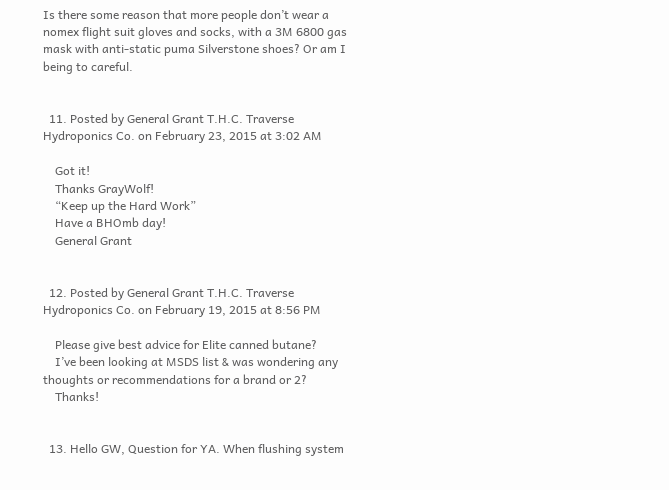Is there some reason that more people don’t wear a nomex flight suit gloves and socks, with a 3M 6800 gas mask with anti-static puma Silverstone shoes? Or am I being to careful.


  11. Posted by General Grant T.H.C. Traverse Hydroponics Co. on February 23, 2015 at 3:02 AM

    Got it!
    Thanks GrayWolf!
    “Keep up the Hard Work”
    Have a BHOmb day!
    General Grant


  12. Posted by General Grant T.H.C. Traverse Hydroponics Co. on February 19, 2015 at 8:56 PM

    Please give best advice for Elite canned butane?
    I’ve been looking at MSDS list & was wondering any thoughts or recommendations for a brand or 2?
    Thanks!


  13. Hello GW, Question for YA. When flushing system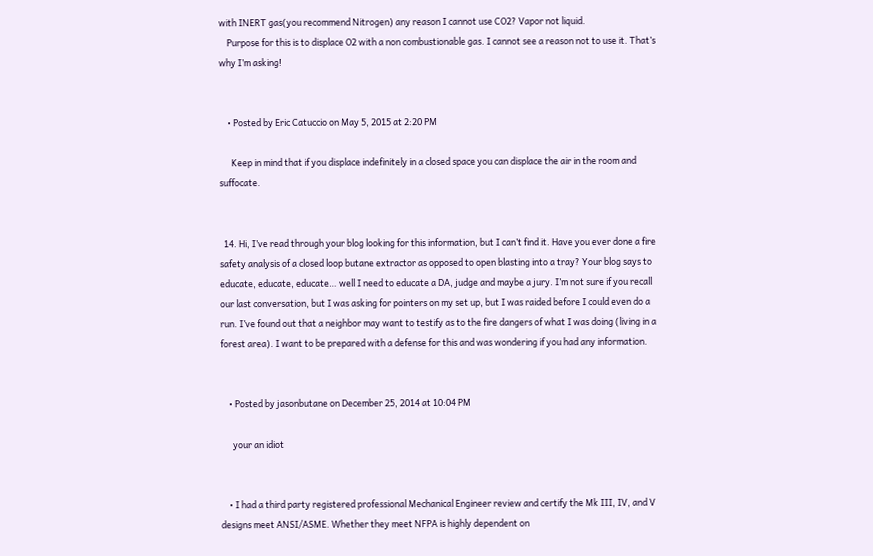with INERT gas(you recommend Nitrogen) any reason I cannot use CO2? Vapor not liquid.
    Purpose for this is to displace O2 with a non combustionable gas. I cannot see a reason not to use it. That’s why I’m asking!


    • Posted by Eric Catuccio on May 5, 2015 at 2:20 PM

      Keep in mind that if you displace indefinitely in a closed space you can displace the air in the room and suffocate.


  14. Hi, I’ve read through your blog looking for this information, but I can’t find it. Have you ever done a fire safety analysis of a closed loop butane extractor as opposed to open blasting into a tray? Your blog says to educate, educate, educate… well I need to educate a DA, judge and maybe a jury. I’m not sure if you recall our last conversation, but I was asking for pointers on my set up, but I was raided before I could even do a run. I’ve found out that a neighbor may want to testify as to the fire dangers of what I was doing (living in a forest area). I want to be prepared with a defense for this and was wondering if you had any information.


    • Posted by jasonbutane on December 25, 2014 at 10:04 PM

      your an idiot


    • I had a third party registered professional Mechanical Engineer review and certify the Mk III, IV, and V designs meet ANSI/ASME. Whether they meet NFPA is highly dependent on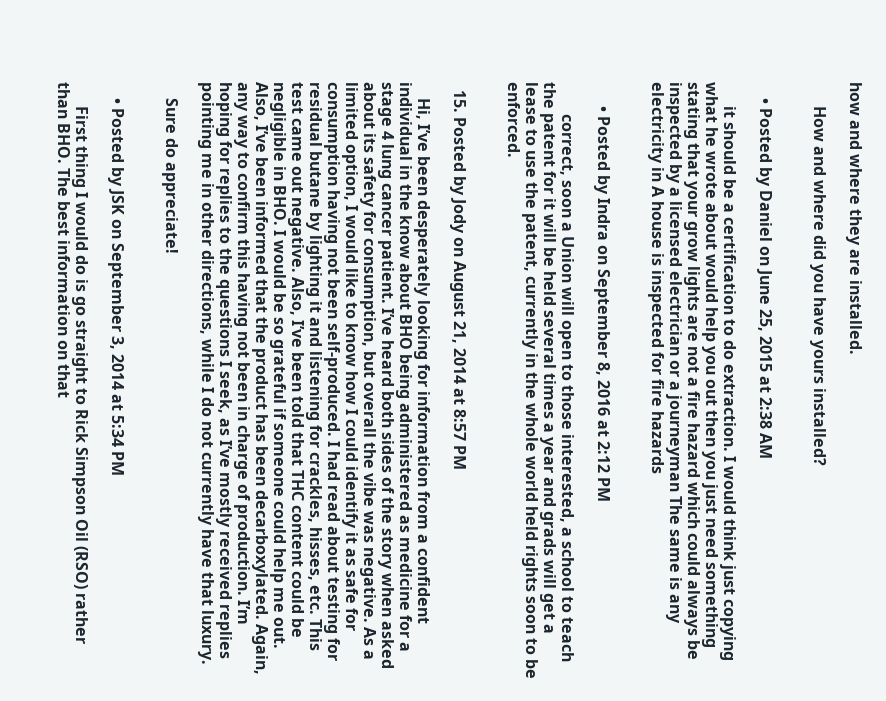how and where they are installed.

      How and where did you have yours installed?


    • Posted by Daniel on June 25, 2015 at 2:38 AM

      it should be a certification to do extraction. I would think just copying what he wrote about would help you out then you just need something stating that your grow lights are not a fire hazard which could always be inspected by a licensed electrician or a journeyman The same is any electricity in A house is inspected for fire hazards


      • Posted by Indra on September 8, 2016 at 2:12 PM

        correct, soon a Union will open to those interested, a school to teach the patent for it will be held several times a year and grads will get a lease to use the patent, currently in the whole world held rights soon to be enforced.


  15. Posted by Jody on August 21, 2014 at 8:57 PM

    Hi, I’ve been desperately looking for information from a confident individual in the know about BHO being administered as medicine for a stage 4 lung cancer patient. I’ve heard both sides of the story when asked about its safety for consumption, but overall the vibe was negative. As a limited option, I would like to know how I could identify it as safe for consumption having not been self-produced. I had read about testing for residual butane by lighting it and listening for crackles, hisses, etc. This test came out negative. Also, I’ve been told that THC content could be negligible in BHO. I would be so grateful if someone could help me out. Also, I’ve been informed that the product has been decarboxylated. Again, any way to confirm this having not been in charge of production. I’m hoping for replies to the questions I seek, as I’ve mostly received replies pointing me in other directions, while I do not currently have that luxury.

    Sure do appreciate!


    • Posted by JSK on September 3, 2014 at 5:34 PM

      First thing I would do is go straight to Rick Simpson Oil (RSO) rather than BHO. The best information on that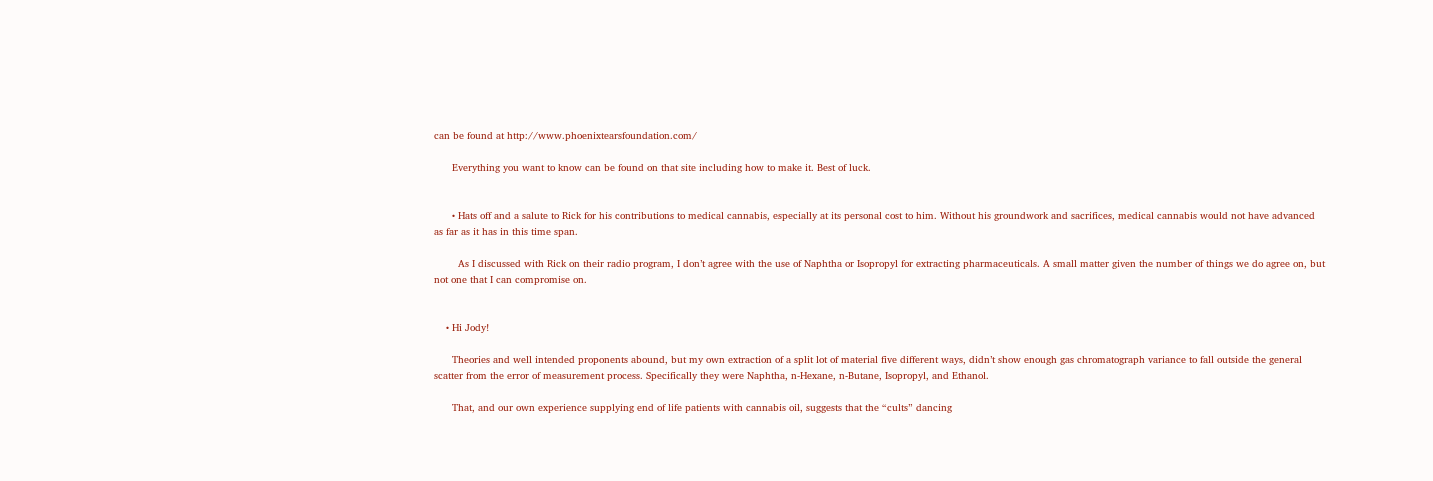can be found at http://www.phoenixtearsfoundation.com/

      Everything you want to know can be found on that site including how to make it. Best of luck.


      • Hats off and a salute to Rick for his contributions to medical cannabis, especially at its personal cost to him. Without his groundwork and sacrifices, medical cannabis would not have advanced as far as it has in this time span.

        As I discussed with Rick on their radio program, I don’t agree with the use of Naphtha or Isopropyl for extracting pharmaceuticals. A small matter given the number of things we do agree on, but not one that I can compromise on.


    • Hi Jody!

      Theories and well intended proponents abound, but my own extraction of a split lot of material five different ways, didn’t show enough gas chromatograph variance to fall outside the general scatter from the error of measurement process. Specifically they were Naphtha, n-Hexane, n-Butane, Isopropyl, and Ethanol.

      That, and our own experience supplying end of life patients with cannabis oil, suggests that the “cults” dancing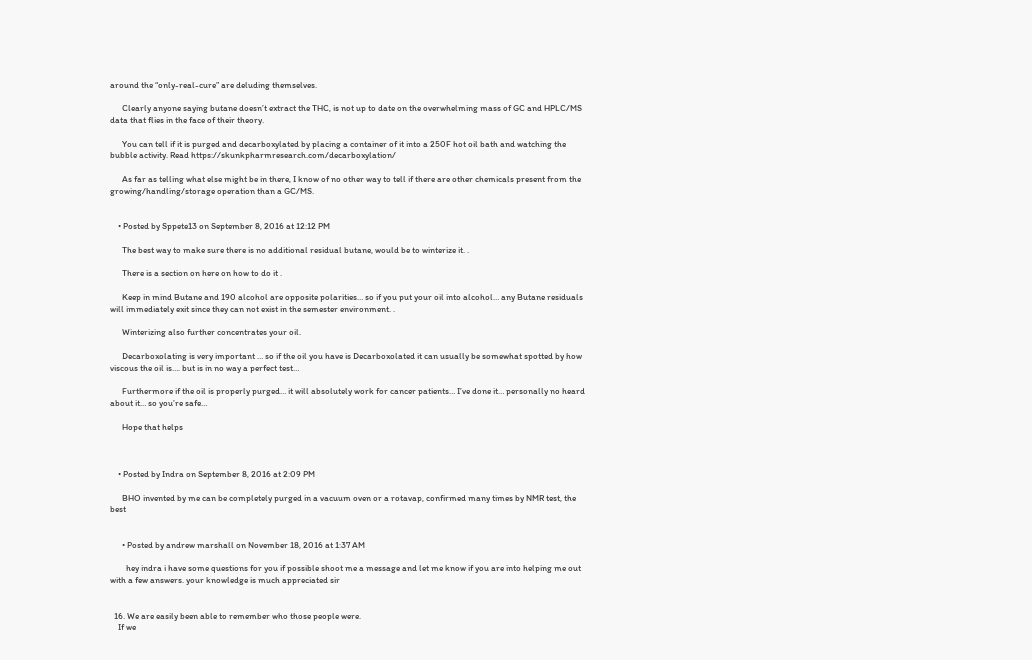around the “only-real-cure” are deluding themselves.

      Clearly anyone saying butane doesn’t extract the THC, is not up to date on the overwhelming mass of GC and HPLC/MS data that flies in the face of their theory.

      You can tell if it is purged and decarboxylated by placing a container of it into a 250F hot oil bath and watching the bubble activity. Read https://skunkpharmresearch.com/decarboxylation/

      As far as telling what else might be in there, I know of no other way to tell if there are other chemicals present from the growing/handling/storage operation than a GC/MS.


    • Posted by Sppete13 on September 8, 2016 at 12:12 PM

      The best way to make sure there is no additional residual butane, would be to winterize it. .

      There is a section on here on how to do it .

      Keep in mind Butane and 190 alcohol are opposite polarities… so if you put your oil into alcohol… any Butane residuals will immediately exit since they can not exist in the semester environment. .

      Winterizing also further concentrates your oil.

      Decarboxolating is very important … so if the oil you have is Decarboxolated it can usually be somewhat spotted by how viscous the oil is…. but is in no way a perfect test…

      Furthermore if the oil is properly purged… it will absolutely work for cancer patients… I’ve done it… personally no heard about it… so you’re safe…

      Hope that helps



    • Posted by Indra on September 8, 2016 at 2:09 PM

      BHO invented by me can be completely purged in a vacuum oven or a rotavap, confirmed many times by NMR test, the best


      • Posted by andrew marshall on November 18, 2016 at 1:37 AM

        hey indra i have some questions for you if possible shoot me a message and let me know if you are into helping me out with a few answers. your knowledge is much appreciated sir


  16. We are easily been able to remember who those people were.
    If we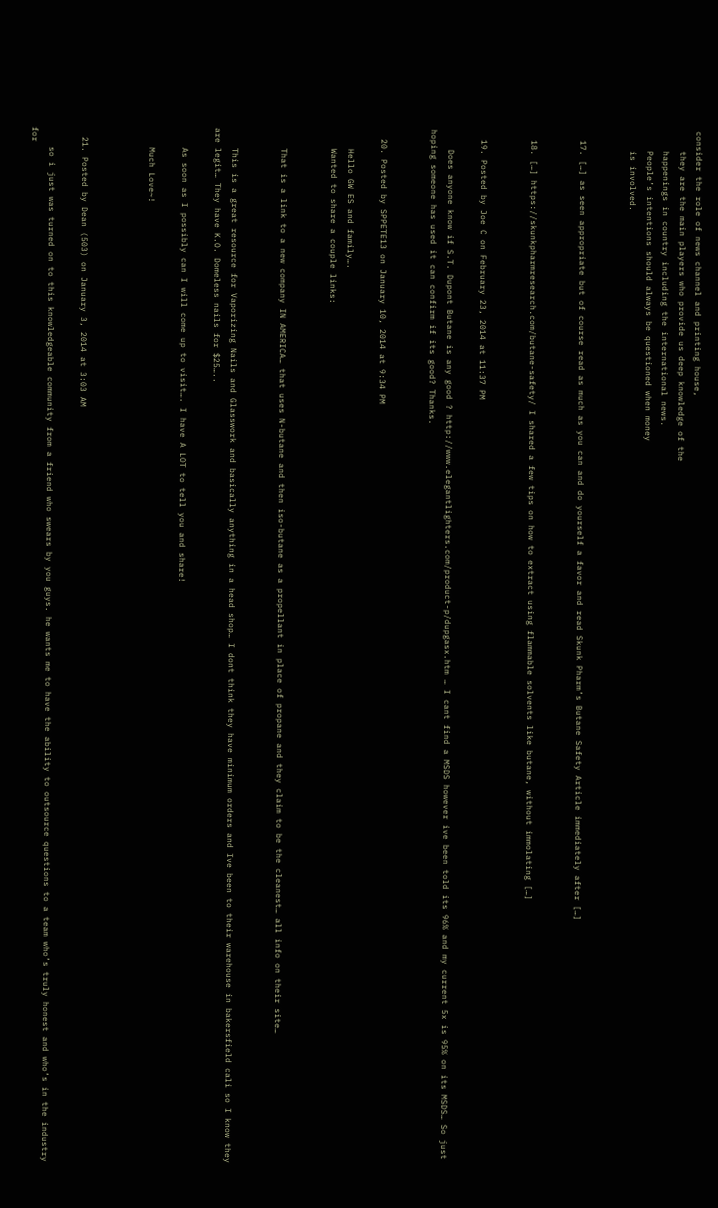consider the role of news channel and printing house,
    they are the main players who provide us deep knowledge of the
    happenings in country including the international news.
    People’s intentions should always be questioned when money
    is involved.


  17. […] as seen appropriate but of course read as much as you can and do yourself a favor and read Skunk Pharm’s Butane Safety Article immediately after […]


  18. […] https://skunkpharmresearch.com/butane-safety/ I shared a few tips on how to extract using flammable solvents like butane, without immolating […]


  19. Posted by Joe C on February 23, 2014 at 11:37 PM

    Does anyone know if S.T. Dupont Butane is any good ? http://www.elegantlighters.com/product-p/dupgasx.htm … I cant find a MSDS however ive been told its 96% and my current 5x is 95% on its MSDS… So just hoping someone has used it can confirm if its good? Thanks.


  20. Posted by SPPETE13 on January 10, 2014 at 9:34 PM

    Hello GW ES and family….
    Wanted to share a couple links:


    That is a link to a new company IN AMERICA… that uses N-butane and then iso-butane as a propellant in place of propane and they claim to be the cleanest… all info on their site…


    This is a great resource for Vaporizing Nails and Glasswork and basically anything in a head shop… I dont think they have minimum orders and Ive been to their warehouse in bakersfield cali so I know they are legit… They have K.O. Domeless nails for $25…..

    As soon as I possibly can I will come up to visit…. I have A LOT to tell you and share!

    Much Love~!



  21. Posted by Dean (503) on January 3, 2014 at 3:03 AM

    so i just was turned on to this knowledgeable community from a friend who swears by you guys. he wants me to have the ability to outsource questions to a team who’s truly honest and who’s in the industry for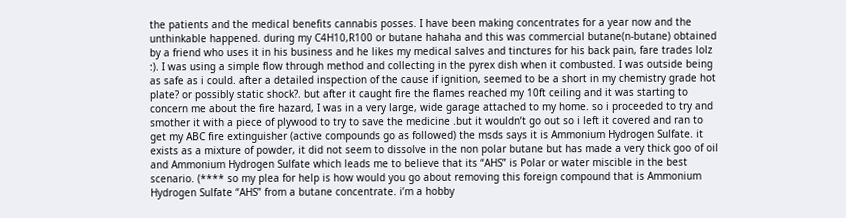the patients and the medical benefits cannabis posses. I have been making concentrates for a year now and the unthinkable happened. during my C4H10,R100 or butane hahaha and this was commercial butane(n-butane) obtained by a friend who uses it in his business and he likes my medical salves and tinctures for his back pain, fare trades lolz :). I was using a simple flow through method and collecting in the pyrex dish when it combusted. I was outside being as safe as i could. after a detailed inspection of the cause if ignition, seemed to be a short in my chemistry grade hot plate? or possibly static shock?. but after it caught fire the flames reached my 10ft ceiling and it was starting to concern me about the fire hazard, I was in a very large, wide garage attached to my home. so i proceeded to try and smother it with a piece of plywood to try to save the medicine .but it wouldn’t go out so i left it covered and ran to get my ABC fire extinguisher (active compounds go as followed) the msds says it is Ammonium Hydrogen Sulfate. it exists as a mixture of powder, it did not seem to dissolve in the non polar butane but has made a very thick goo of oil and Ammonium Hydrogen Sulfate which leads me to believe that its “AHS” is Polar or water miscible in the best scenario. (**** so my plea for help is how would you go about removing this foreign compound that is Ammonium Hydrogen Sulfate “AHS” from a butane concentrate. i’m a hobby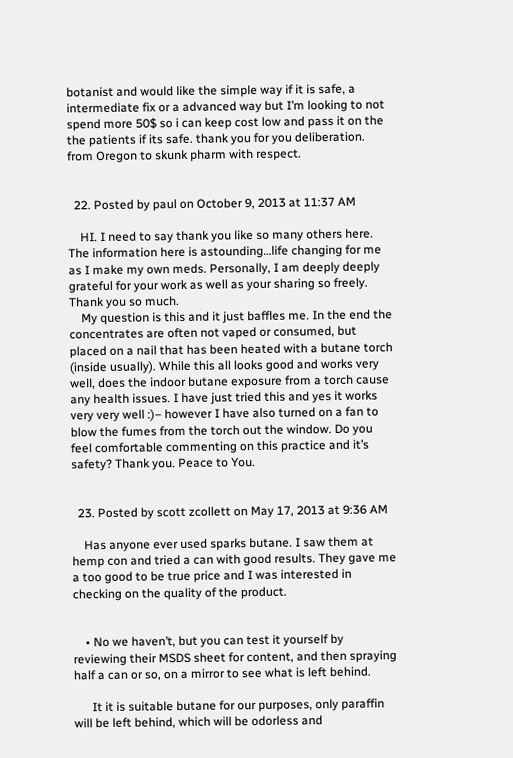botanist and would like the simple way if it is safe, a intermediate fix or a advanced way but I’m looking to not spend more 50$ so i can keep cost low and pass it on the the patients if its safe. thank you for you deliberation. from Oregon to skunk pharm with respect.


  22. Posted by paul on October 9, 2013 at 11:37 AM

    HI. I need to say thank you like so many others here. The information here is astounding…life changing for me as I make my own meds. Personally, I am deeply deeply grateful for your work as well as your sharing so freely. Thank you so much.
    My question is this and it just baffles me. In the end the concentrates are often not vaped or consumed, but placed on a nail that has been heated with a butane torch (inside usually). While this all looks good and works very well, does the indoor butane exposure from a torch cause any health issues. I have just tried this and yes it works very very well :)– however I have also turned on a fan to blow the fumes from the torch out the window. Do you feel comfortable commenting on this practice and it’s safety? Thank you. Peace to You.


  23. Posted by scott zcollett on May 17, 2013 at 9:36 AM

    Has anyone ever used sparks butane. I saw them at hemp con and tried a can with good results. They gave me a too good to be true price and I was interested in checking on the quality of the product.


    • No we haven’t, but you can test it yourself by reviewing their MSDS sheet for content, and then spraying half a can or so, on a mirror to see what is left behind.

      It it is suitable butane for our purposes, only paraffin will be left behind, which will be odorless and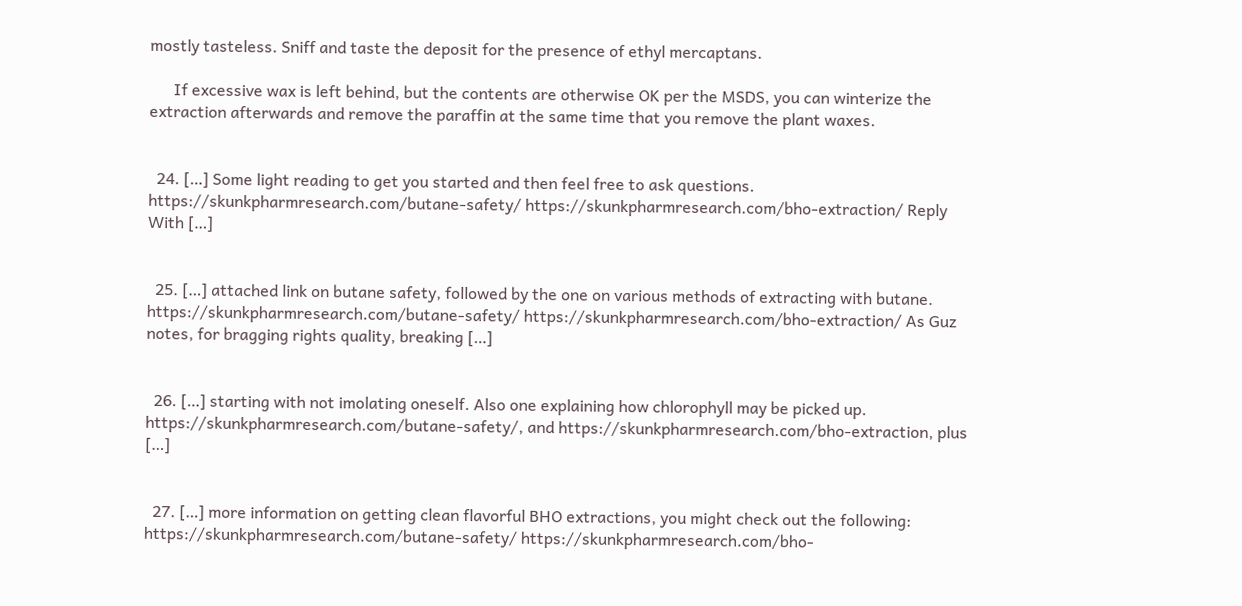mostly tasteless. Sniff and taste the deposit for the presence of ethyl mercaptans.

      If excessive wax is left behind, but the contents are otherwise OK per the MSDS, you can winterize the extraction afterwards and remove the paraffin at the same time that you remove the plant waxes.


  24. […] Some light reading to get you started and then feel free to ask questions. https://skunkpharmresearch.com/butane-safety/ https://skunkpharmresearch.com/bho-extraction/ Reply With […]


  25. […] attached link on butane safety, followed by the one on various methods of extracting with butane. https://skunkpharmresearch.com/butane-safety/ https://skunkpharmresearch.com/bho-extraction/ As Guz notes, for bragging rights quality, breaking […]


  26. […] starting with not imolating oneself. Also one explaining how chlorophyll may be picked up. https://skunkpharmresearch.com/butane-safety/, and https://skunkpharmresearch.com/bho-extraction, plus […]


  27. […] more information on getting clean flavorful BHO extractions, you might check out the following: https://skunkpharmresearch.com/butane-safety/ https://skunkpharmresearch.com/bho-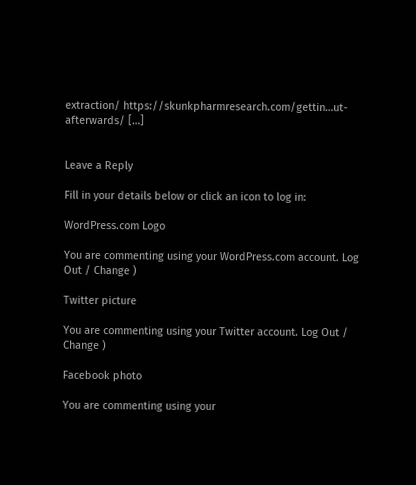extraction/ https://skunkpharmresearch.com/gettin…ut-afterwards/ […]


Leave a Reply

Fill in your details below or click an icon to log in:

WordPress.com Logo

You are commenting using your WordPress.com account. Log Out / Change )

Twitter picture

You are commenting using your Twitter account. Log Out / Change )

Facebook photo

You are commenting using your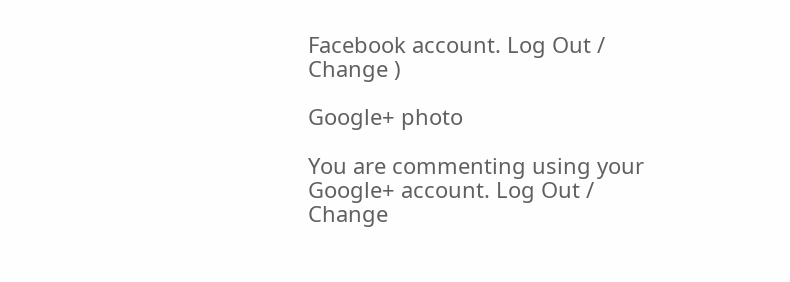Facebook account. Log Out / Change )

Google+ photo

You are commenting using your Google+ account. Log Out / Change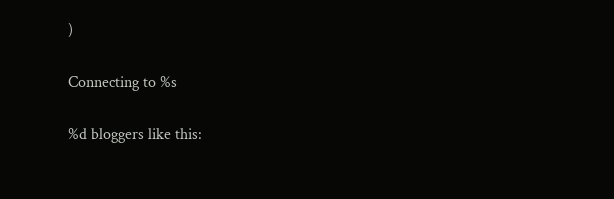)

Connecting to %s

%d bloggers like this: